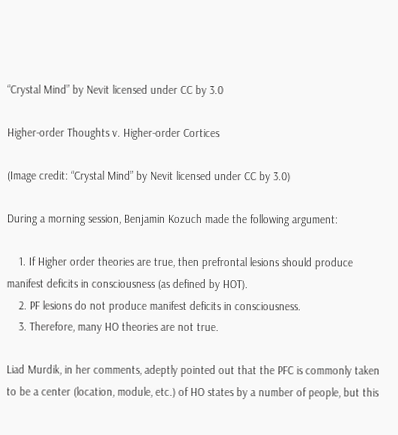“Crystal Mind” by Nevit licensed under CC by 3.0

Higher-order Thoughts v. Higher-order Cortices

(Image credit: “Crystal Mind” by Nevit licensed under CC by 3.0)

During a morning session, Benjamin Kozuch made the following argument:

    1. If Higher order theories are true, then prefrontal lesions should produce manifest deficits in consciousness (as defined by HOT).
    2. PF lesions do not produce manifest deficits in consciousness.
    3. Therefore, many HO theories are not true.

Liad Murdik, in her comments, adeptly pointed out that the PFC is commonly taken to be a center (location, module, etc.) of HO states by a number of people, but this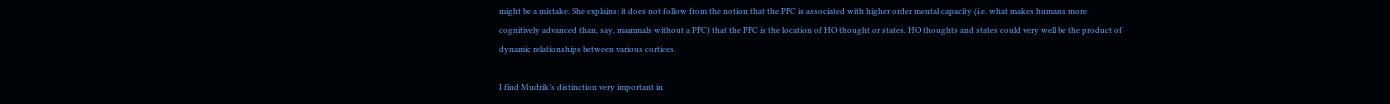might be a mistake. She explains: it does not follow from the notion that the PFC is associated with higher order mental capacity (i.e. what makes humans more cognitively advanced than, say, mammals without a PFC) that the PFC is the location of HO thought or states. HO thoughts and states could very well be the product of dynamic relationships between various cortices.

I find Mudrik’s distinction very important in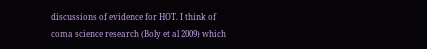discussions of evidence for HOT. I think of coma science research (Boly et al 2009) which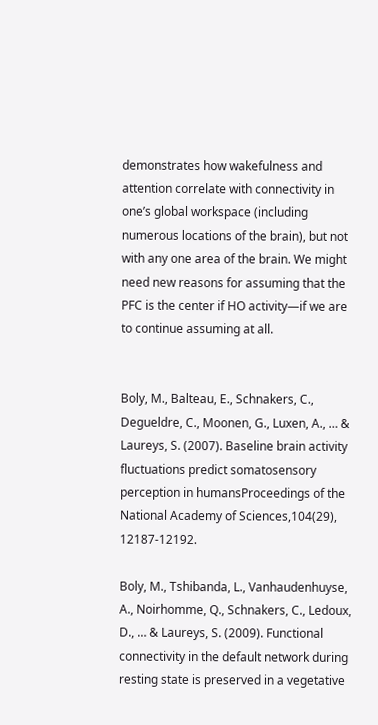demonstrates how wakefulness and attention correlate with connectivity in one’s global workspace (including numerous locations of the brain), but not with any one area of the brain. We might need new reasons for assuming that the PFC is the center if HO activity—if we are to continue assuming at all.


Boly, M., Balteau, E., Schnakers, C., Degueldre, C., Moonen, G., Luxen, A., … & Laureys, S. (2007). Baseline brain activity fluctuations predict somatosensory perception in humansProceedings of the National Academy of Sciences,104(29), 12187-12192.

Boly, M., Tshibanda, L., Vanhaudenhuyse, A., Noirhomme, Q., Schnakers, C., Ledoux, D., … & Laureys, S. (2009). Functional connectivity in the default network during resting state is preserved in a vegetative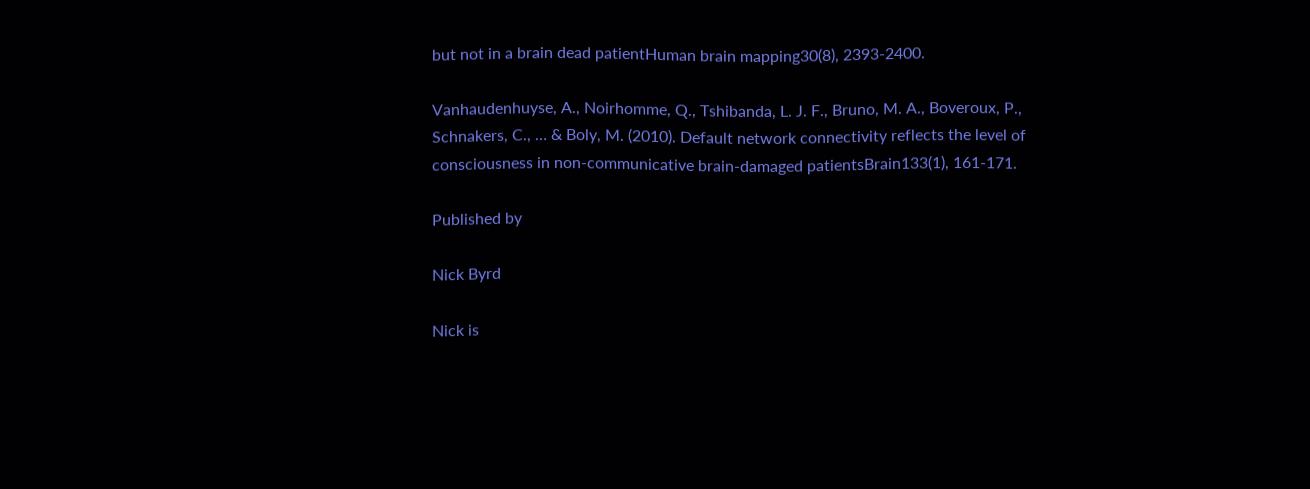but not in a brain dead patientHuman brain mapping30(8), 2393-2400.

Vanhaudenhuyse, A., Noirhomme, Q., Tshibanda, L. J. F., Bruno, M. A., Boveroux, P., Schnakers, C., … & Boly, M. (2010). Default network connectivity reflects the level of consciousness in non-communicative brain-damaged patientsBrain133(1), 161-171.

Published by

Nick Byrd

Nick is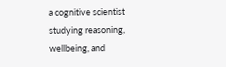a cognitive scientist studying reasoning, wellbeing, and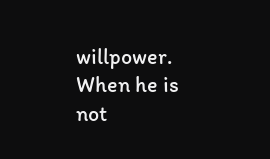willpower. When he is not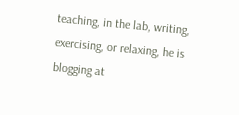teaching, in the lab, writing, exercising, or relaxing, he is blogging at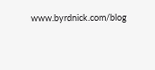www.byrdnick.com/blog